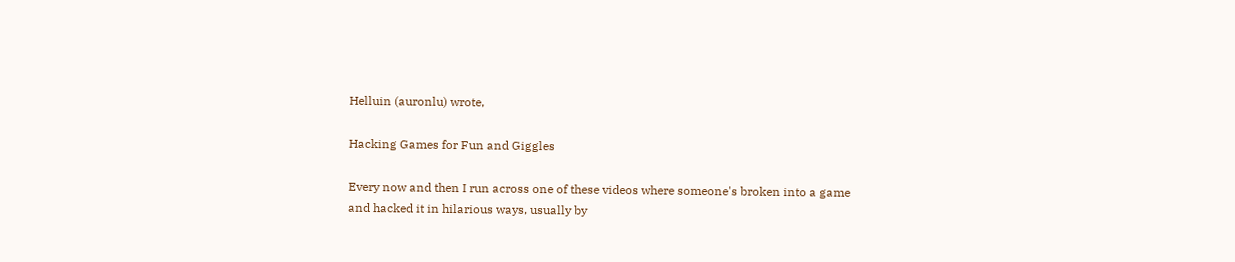Helluin (auronlu) wrote,

Hacking Games for Fun and Giggles

Every now and then I run across one of these videos where someone's broken into a game and hacked it in hilarious ways, usually by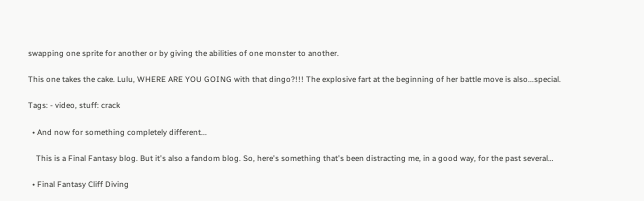swapping one sprite for another or by giving the abilities of one monster to another.

This one takes the cake. Lulu, WHERE ARE YOU GOING with that dingo?!!! The explosive fart at the beginning of her battle move is also...special.

Tags: - video, stuff: crack

  • And now for something completely different...

    This is a Final Fantasy blog. But it's also a fandom blog. So, here's something that's been distracting me, in a good way, for the past several…

  • Final Fantasy Cliff Diving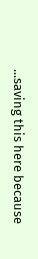...saving this here because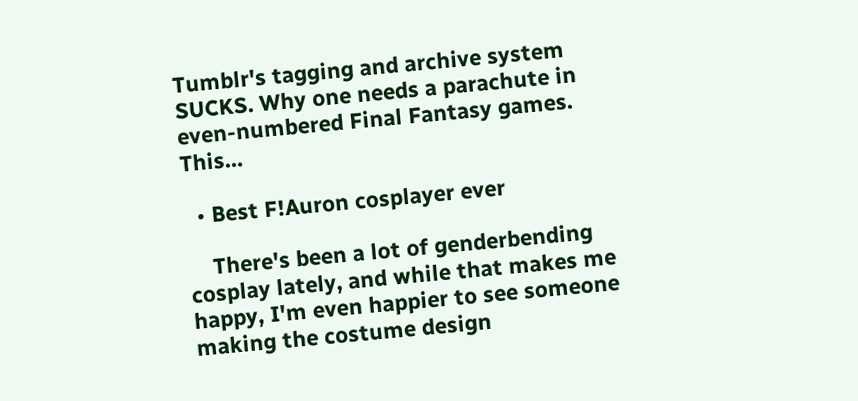Tumblr's tagging and archive system SUCKS. Why one needs a parachute in even-numbered Final Fantasy games. This…

  • Best F!Auron cosplayer ever

    There's been a lot of genderbending cosplay lately, and while that makes me happy, I'm even happier to see someone making the costume design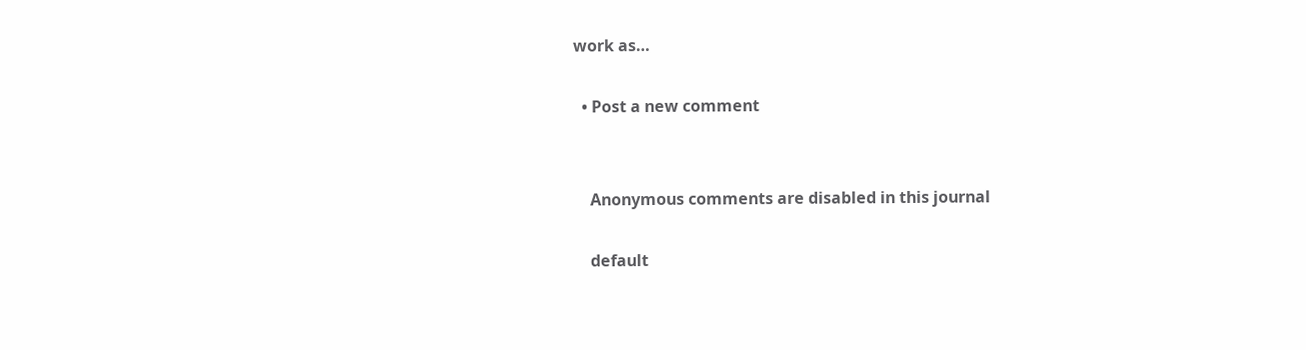work as…

  • Post a new comment


    Anonymous comments are disabled in this journal

    default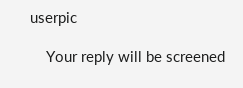userpic

    Your reply will be screened